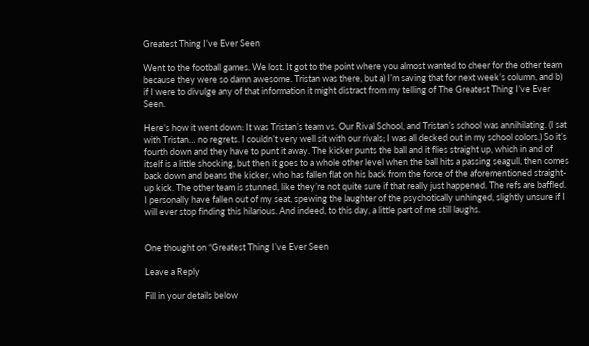Greatest Thing I’ve Ever Seen

Went to the football games. We lost. It got to the point where you almost wanted to cheer for the other team because they were so damn awesome. Tristan was there, but a) I’m saving that for next week’s column, and b) if I were to divulge any of that information it might distract from my telling of The Greatest Thing I’ve Ever Seen.

Here’s how it went down: It was Tristan’s team vs. Our Rival School, and Tristan’s school was annihilating. (I sat with Tristan… no regrets. I couldn’t very well sit with our rivals; I was all decked out in my school colors.) So it’s fourth down and they have to punt it away. The kicker punts the ball and it flies straight up, which in and of itself is a little shocking, but then it goes to a whole other level when the ball hits a passing seagull, then comes back down and beans the kicker, who has fallen flat on his back from the force of the aforementioned straight-up kick. The other team is stunned, like they’re not quite sure if that really just happened. The refs are baffled. I personally have fallen out of my seat, spewing the laughter of the psychotically unhinged, slightly unsure if I will ever stop finding this hilarious. And indeed, to this day, a little part of me still laughs.


One thought on “Greatest Thing I’ve Ever Seen

Leave a Reply

Fill in your details below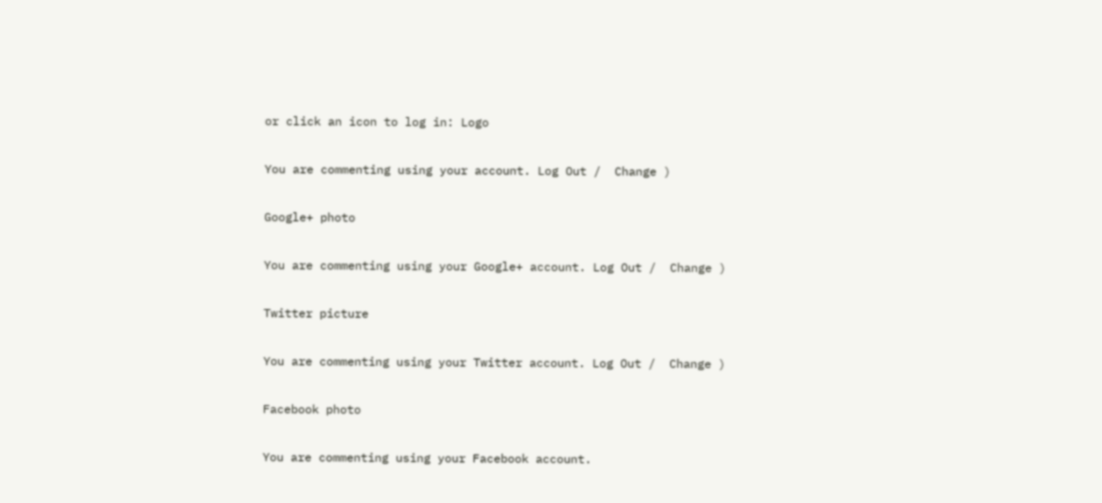or click an icon to log in: Logo

You are commenting using your account. Log Out /  Change )

Google+ photo

You are commenting using your Google+ account. Log Out /  Change )

Twitter picture

You are commenting using your Twitter account. Log Out /  Change )

Facebook photo

You are commenting using your Facebook account.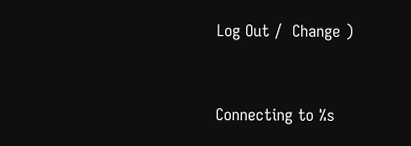Log Out /  Change )


Connecting to %s